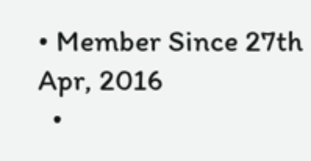• Member Since 27th Apr, 2016
  •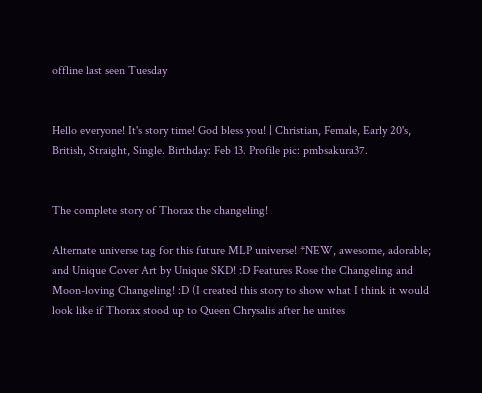offline last seen Tuesday


Hello everyone! It's story time! God bless you! | Christian, Female, Early 20's, British, Straight, Single. Birthday: Feb 13. Profile pic: pmbsakura37.


The complete story of Thorax the changeling!

Alternate universe tag for this future MLP universe! *NEW, awesome, adorable; and Unique Cover Art by Unique SKD! :D Features Rose the Changeling and Moon-loving Changeling! :D (I created this story to show what I think it would look like if Thorax stood up to Queen Chrysalis after he unites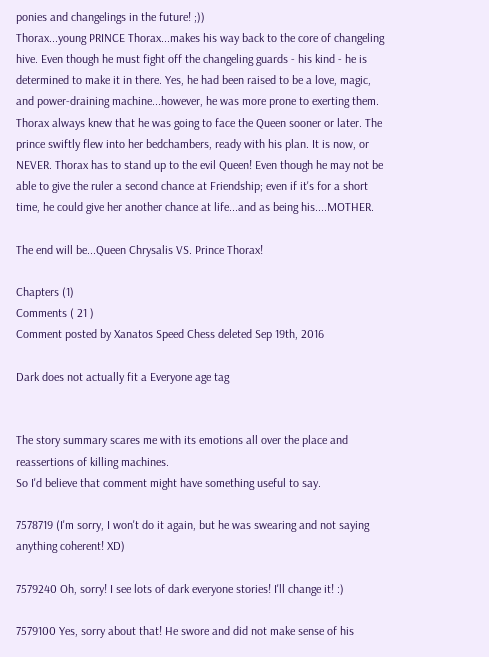ponies and changelings in the future! ;))
Thorax...young PRINCE Thorax...makes his way back to the core of changeling hive. Even though he must fight off the changeling guards - his kind - he is determined to make it in there. Yes, he had been raised to be a love, magic, and power-draining machine...however, he was more prone to exerting them. Thorax always knew that he was going to face the Queen sooner or later. The prince swiftly flew into her bedchambers, ready with his plan. It is now, or NEVER. Thorax has to stand up to the evil Queen! Even though he may not be able to give the ruler a second chance at Friendship; even if it's for a short time, he could give her another chance at life...and as being his....MOTHER.

The end will be...Queen Chrysalis VS. Prince Thorax!

Chapters (1)
Comments ( 21 )
Comment posted by Xanatos Speed Chess deleted Sep 19th, 2016

Dark does not actually fit a Everyone age tag


The story summary scares me with its emotions all over the place and reassertions of killing machines.
So I'd believe that comment might have something useful to say.

7578719 (I'm sorry, I won't do it again, but he was swearing and not saying anything coherent! XD)

7579240 Oh, sorry! I see lots of dark everyone stories! I'll change it! :)

7579100 Yes, sorry about that! He swore and did not make sense of his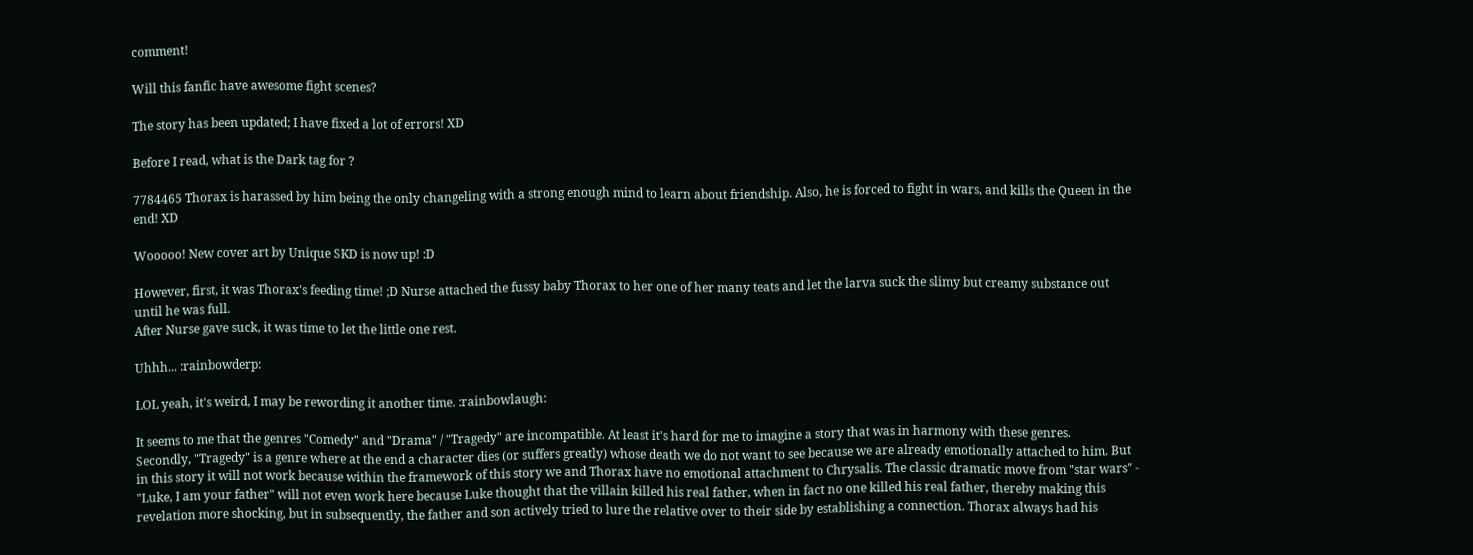comment!

Will this fanfic have awesome fight scenes?

The story has been updated; I have fixed a lot of errors! XD

Before I read, what is the Dark tag for ?

7784465 Thorax is harassed by him being the only changeling with a strong enough mind to learn about friendship. Also, he is forced to fight in wars, and kills the Queen in the end! XD

Wooooo! New cover art by Unique SKD is now up! :D

However, first, it was Thorax's feeding time! ;D Nurse attached the fussy baby Thorax to her one of her many teats and let the larva suck the slimy but creamy substance out until he was full.
After Nurse gave suck, it was time to let the little one rest.

Uhhh... :rainbowderp:

LOL yeah, it's weird, I may be rewording it another time. :rainbowlaugh:

It seems to me that the genres "Comedy" and "Drama" / "Tragedy" are incompatible. At least it's hard for me to imagine a story that was in harmony with these genres.
Secondly, "Tragedy" is a genre where at the end a character dies (or suffers greatly) whose death we do not want to see because we are already emotionally attached to him. But in this story it will not work because within the framework of this story we and Thorax have no emotional attachment to Chrysalis. The classic dramatic move from "star wars" - "Luke, I am your father" will not even work here because Luke thought that the villain killed his real father, when in fact no one killed his real father, thereby making this revelation more shocking, but in subsequently, the father and son actively tried to lure the relative over to their side by establishing a connection. Thorax always had his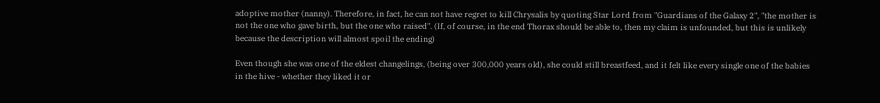adoptive mother (nanny). Therefore, in fact, he can not have regret to kill Chrysalis by quoting Star Lord from "Guardians of the Galaxy 2", "the mother is not the one who gave birth, but the one who raised". (If, of course, in the end Thorax should be able to, then my claim is unfounded, but this is unlikely because the description will almost spoil the ending)

Even though she was one of the eldest changelings, (being over 300,000 years old), she could still breastfeed, and it felt like every single one of the babies in the hive - whether they liked it or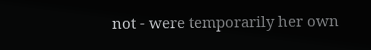not - were temporarily her own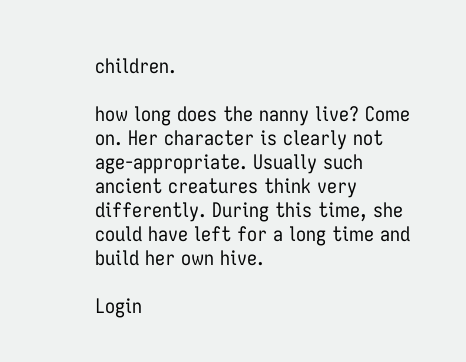children.

how long does the nanny live? Come on. Her character is clearly not age-appropriate. Usually such ancient creatures think very differently. During this time, she could have left for a long time and build her own hive.

Login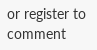or register to comment